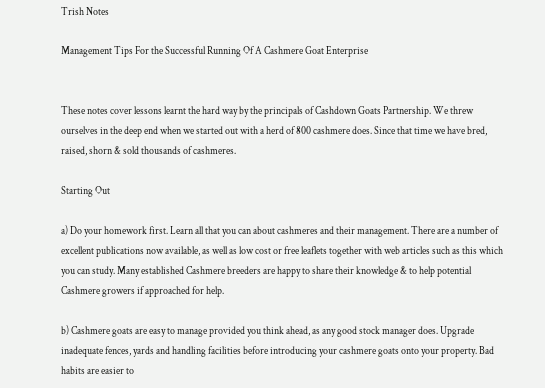Trish Notes

Management Tips For the Successful Running Of A Cashmere Goat Enterprise


These notes cover lessons learnt the hard way by the principals of Cashdown Goats Partnership. We threw ourselves in the deep end when we started out with a herd of 800 cashmere does. Since that time we have bred, raised, shorn & sold thousands of cashmeres.

Starting Out

a) Do your homework first. Learn all that you can about cashmeres and their management. There are a number of excellent publications now available, as well as low cost or free leaflets together with web articles such as this which you can study. Many established Cashmere breeders are happy to share their knowledge & to help potential Cashmere growers if approached for help.

b) Cashmere goats are easy to manage provided you think ahead, as any good stock manager does. Upgrade inadequate fences, yards and handling facilities before introducing your cashmere goats onto your property. Bad habits are easier to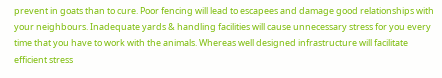prevent in goats than to cure. Poor fencing will lead to escapees and damage good relationships with your neighbours. Inadequate yards & handling facilities will cause unnecessary stress for you every time that you have to work with the animals. Whereas well designed infrastructure will facilitate efficient stress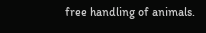free handling of animals.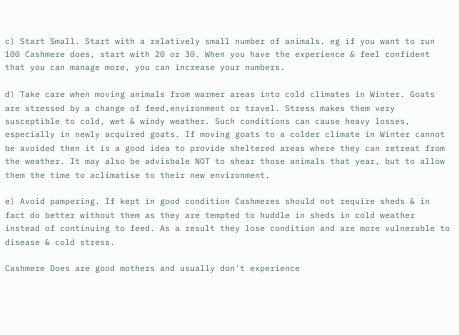c) Start Small. Start with a relatively small number of animals. eg if you want to run 100 Cashmere does, start with 20 or 30. When you have the experience & feel confident that you can manage more, you can increase your numbers.

d) Take care when moving animals from warmer areas into cold climates in Winter. Goats are stressed by a change of feed,environment or travel. Stress makes them very susceptible to cold, wet & windy weather. Such conditions can cause heavy losses, especially in newly acquired goats. If moving goats to a colder climate in Winter cannot be avoided then it is a good idea to provide sheltered areas where they can retreat from the weather. It may also be advisbale NOT to shear those animals that year, but to allow them the time to aclimatise to their new environment.

e) Avoid pampering. If kept in good condition Cashmeres should not require sheds & in fact do better without them as they are tempted to huddle in sheds in cold weather instead of continuing to feed. As a result they lose condition and are more vulnerable to disease & cold stress.

Cashmere Does are good mothers and usually don't experience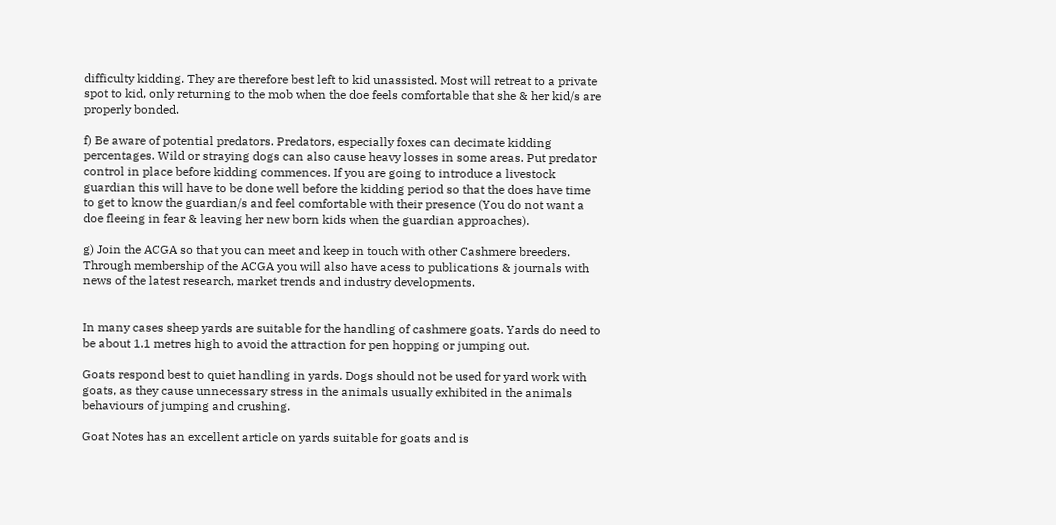difficulty kidding. They are therefore best left to kid unassisted. Most will retreat to a private spot to kid, only returning to the mob when the doe feels comfortable that she & her kid/s are properly bonded.

f) Be aware of potential predators. Predators, especially foxes can decimate kidding percentages. Wild or straying dogs can also cause heavy losses in some areas. Put predator control in place before kidding commences. If you are going to introduce a livestock guardian this will have to be done well before the kidding period so that the does have time to get to know the guardian/s and feel comfortable with their presence (You do not want a doe fleeing in fear & leaving her new born kids when the guardian approaches).

g) Join the ACGA so that you can meet and keep in touch with other Cashmere breeders. Through membership of the ACGA you will also have acess to publications & journals with news of the latest research, market trends and industry developments.


In many cases sheep yards are suitable for the handling of cashmere goats. Yards do need to be about 1.1 metres high to avoid the attraction for pen hopping or jumping out.

Goats respond best to quiet handling in yards. Dogs should not be used for yard work with goats, as they cause unnecessary stress in the animals usually exhibited in the animals behaviours of jumping and crushing.

Goat Notes has an excellent article on yards suitable for goats and is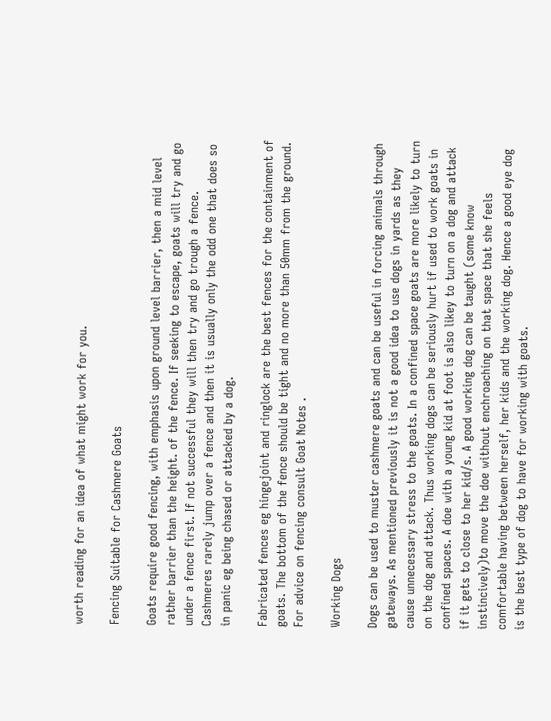worth reading for an idea of what might work for you.

Fencing Suitable for Cashmere Goats

Goats require good fencing, with emphasis upon ground level barrier, then a mid level rather barrier than the height. of the fence. If seeking to escape, goats will try and go under a fence first. If not successful they will then try and go trough a fence. Cashmeres rarely jump over a fence and then it is usually only the odd one that does so in panic eg being chased or attacked by a dog.

Fabricated fences eg hingejoint and ringlock are the best fences for the containment of goats. The bottom of the fence should be tight and no more than 50mm from the ground. For advice on fencing consult Goat Notes .

Working Dogs

Dogs can be used to muster cashmere goats and can be useful in forcing animals through gateways. As mentioned previously it is not a good idea to use dogs in yards as they cause unnecessary stress to the goats. In a confined space goats are more likely to turn on the dog and attack. Thus working dogs can be seriously hurt if used to work goats in confined spaces. A doe with a young kid at foot is also likey to turn on a dog and attack if it gets to close to her kid/s. A good working dog can be taught (some know instincively)to move the doe without enchroaching on that space that she feels comfortable having between herself, her kids and the working dog. Hence a good eye dog is the best type of dog to have for working with goats.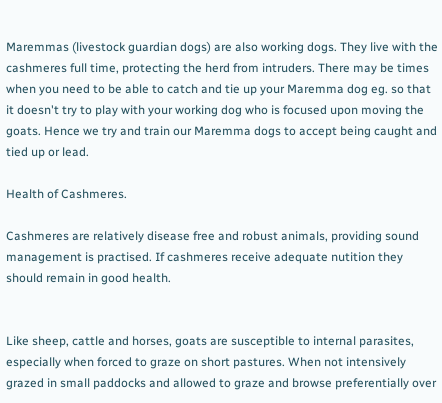Maremmas (livestock guardian dogs) are also working dogs. They live with the cashmeres full time, protecting the herd from intruders. There may be times when you need to be able to catch and tie up your Maremma dog eg. so that it doesn't try to play with your working dog who is focused upon moving the goats. Hence we try and train our Maremma dogs to accept being caught and tied up or lead.

Health of Cashmeres.

Cashmeres are relatively disease free and robust animals, providing sound management is practised. If cashmeres receive adequate nutition they should remain in good health.


Like sheep, cattle and horses, goats are susceptible to internal parasites, especially when forced to graze on short pastures. When not intensively grazed in small paddocks and allowed to graze and browse preferentially over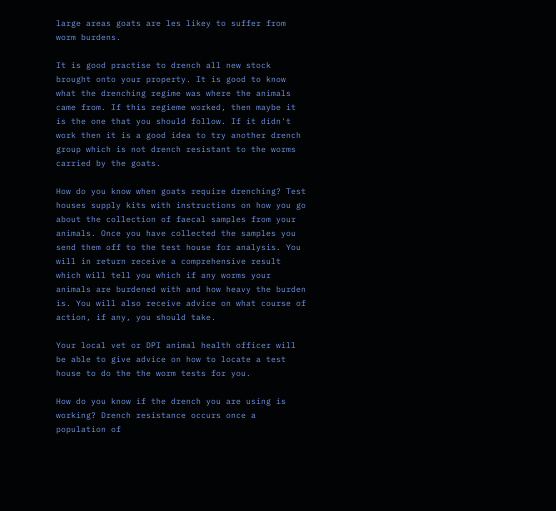large areas goats are les likey to suffer from worm burdens.

It is good practise to drench all new stock brought onto your property. It is good to know what the drenching regime was where the animals came from. If this regieme worked, then maybe it is the one that you should follow. If it didn't work then it is a good idea to try another drench group which is not drench resistant to the worms carried by the goats.

How do you know when goats require drenching? Test houses supply kits with instructions on how you go about the collection of faecal samples from your animals. Once you have collected the samples you send them off to the test house for analysis. You will in return receive a comprehensive result which will tell you which if any worms your animals are burdened with and how heavy the burden is. You will also receive advice on what course of action, if any, you should take.

Your local vet or DPI animal health officer will be able to give advice on how to locate a test house to do the the worm tests for you.

How do you know if the drench you are using is working? Drench resistance occurs once a population of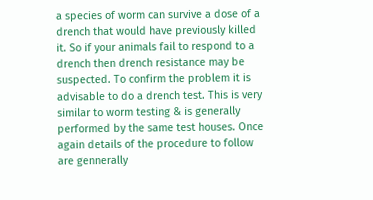a species of worm can survive a dose of a drench that would have previously killed it. So if your animals fail to respond to a drench then drench resistance may be suspected. To confirm the problem it is advisable to do a drench test. This is very similar to worm testing & is generally performed by the same test houses. Once again details of the procedure to follow are gennerally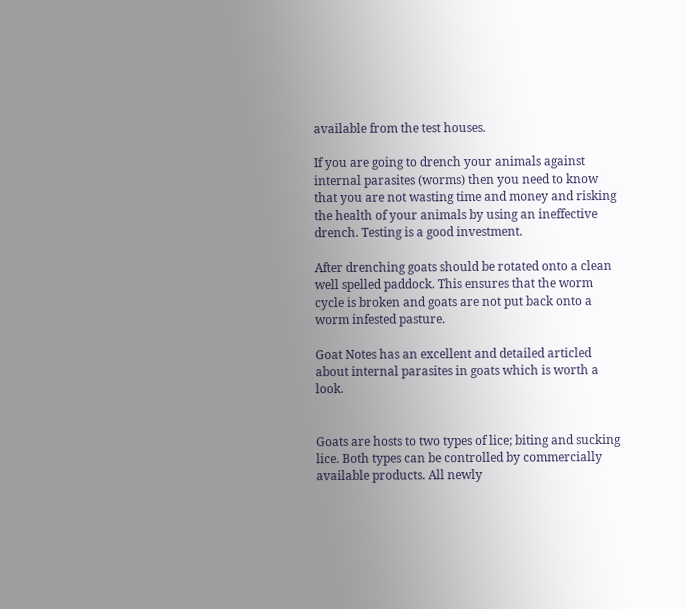available from the test houses.

If you are going to drench your animals against internal parasites (worms) then you need to know that you are not wasting time and money and risking the health of your animals by using an ineffective drench. Testing is a good investment.

After drenching goats should be rotated onto a clean well spelled paddock. This ensures that the worm cycle is broken and goats are not put back onto a worm infested pasture.

Goat Notes has an excellent and detailed articled about internal parasites in goats which is worth a look.


Goats are hosts to two types of lice; biting and sucking lice. Both types can be controlled by commercially available products. All newly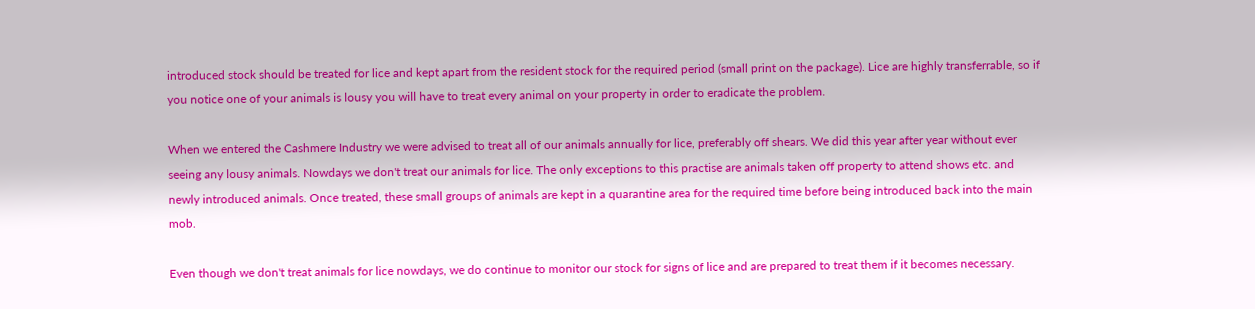introduced stock should be treated for lice and kept apart from the resident stock for the required period (small print on the package). Lice are highly transferrable, so if you notice one of your animals is lousy you will have to treat every animal on your property in order to eradicate the problem.

When we entered the Cashmere Industry we were advised to treat all of our animals annually for lice, preferably off shears. We did this year after year without ever seeing any lousy animals. Nowdays we don't treat our animals for lice. The only exceptions to this practise are animals taken off property to attend shows etc. and newly introduced animals. Once treated, these small groups of animals are kept in a quarantine area for the required time before being introduced back into the main mob.

Even though we don't treat animals for lice nowdays, we do continue to monitor our stock for signs of lice and are prepared to treat them if it becomes necessary.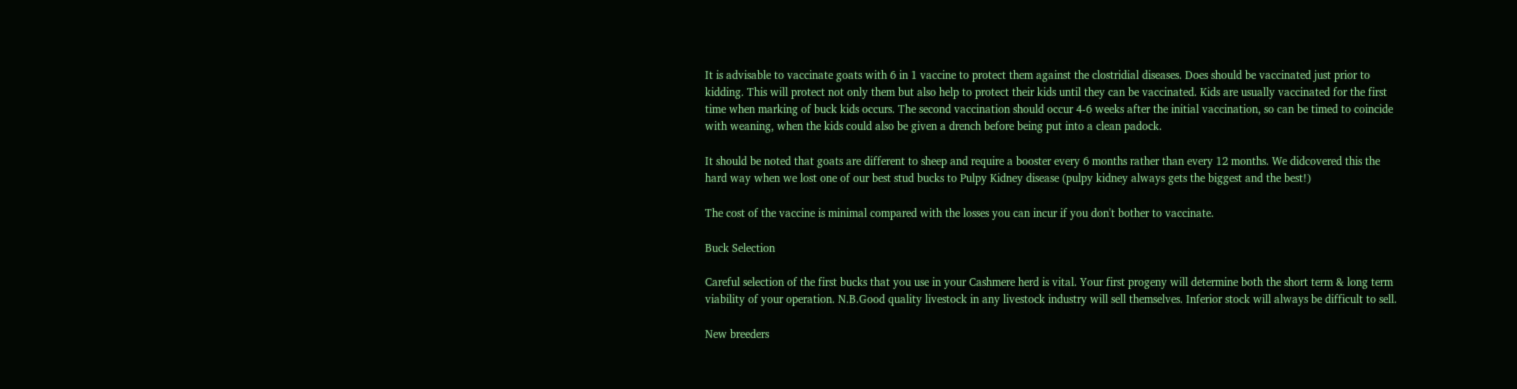It is advisable to vaccinate goats with 6 in 1 vaccine to protect them against the clostridial diseases. Does should be vaccinated just prior to kidding. This will protect not only them but also help to protect their kids until they can be vaccinated. Kids are usually vaccinated for the first time when marking of buck kids occurs. The second vaccination should occur 4-6 weeks after the initial vaccination, so can be timed to coincide with weaning, when the kids could also be given a drench before being put into a clean padock.

It should be noted that goats are different to sheep and require a booster every 6 months rather than every 12 months. We didcovered this the hard way when we lost one of our best stud bucks to Pulpy Kidney disease (pulpy kidney always gets the biggest and the best!)

The cost of the vaccine is minimal compared with the losses you can incur if you don't bother to vaccinate.

Buck Selection

Careful selection of the first bucks that you use in your Cashmere herd is vital. Your first progeny will determine both the short term & long term viability of your operation. N.B.Good quality livestock in any livestock industry will sell themselves. Inferior stock will always be difficult to sell.

New breeders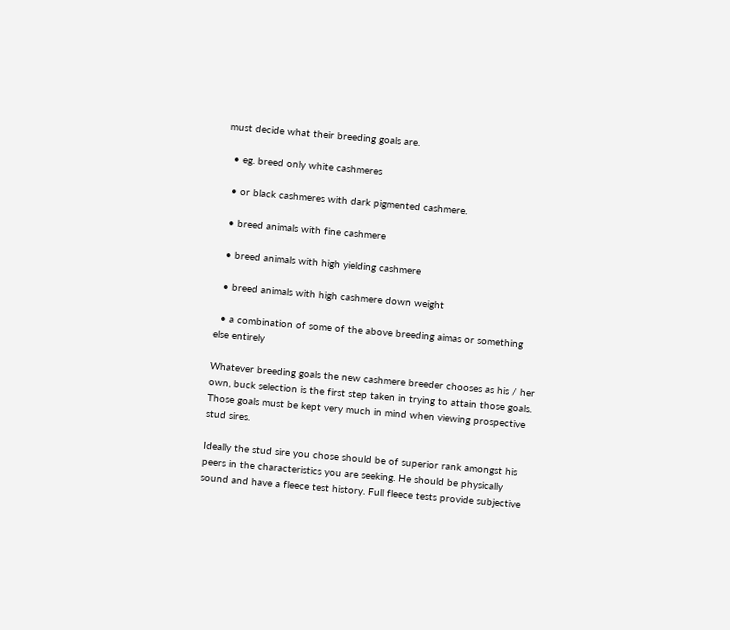must decide what their breeding goals are.

  • eg. breed only white cashmeres

  • or black cashmeres with dark pigmented cashmere.

  • breed animals with fine cashmere

  • breed animals with high yielding cashmere

  • breed animals with high cashmere down weight

  • a combination of some of the above breeding aimas or something else entirely

Whatever breeding goals the new cashmere breeder chooses as his / her own, buck selection is the first step taken in trying to attain those goals. Those goals must be kept very much in mind when viewing prospective stud sires.

Ideally the stud sire you chose should be of superior rank amongst his peers in the characteristics you are seeking. He should be physically sound and have a fleece test history. Full fleece tests provide subjective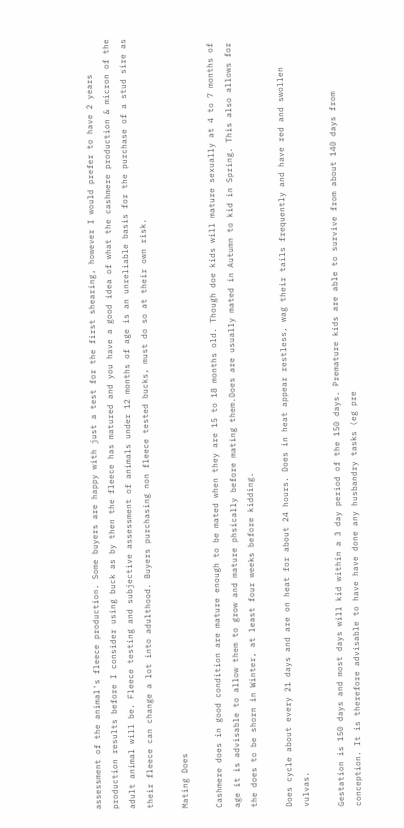assessment of the animal's fleece production. Some buyers are happy with just a test for the first shearing, however I would prefer to have 2 years production results before I consider using buck as by then the fleece has matured and you have a good idea of what the cashmere production & micron of the adult animal will be. Fleece testing and subjective assessment of animals under 12 months of age is an unreliable basis for the purchase of a stud sire as their fleece can change a lot into adulthood. Buyers purchasing non fleece tested bucks, must do so at their own risk.

Mating Does

Cashmere does in good condition are mature enough to be mated when they are 15 to 18 months old. Though doe kids will mature sexually at 4 to 7 months of age it is advisable to allow them to grow and mature phsically before mating them.Does are usually mated in Autumn to kid in Spring. This also allows for the does to be shorn in Winter, at least four weeks before kidding.

Does cycle about every 21 days and are on heat for about 24 hours. Does in heat appear restless, wag their tails frequently and have red and swollen vulvas.

Gestation is 150 days and most days will kid within a 3 day period of the 150 days. Premature kids are able to survive from about 140 days from conception. It is therefore advisable to have have done any husbandry tasks (eg pre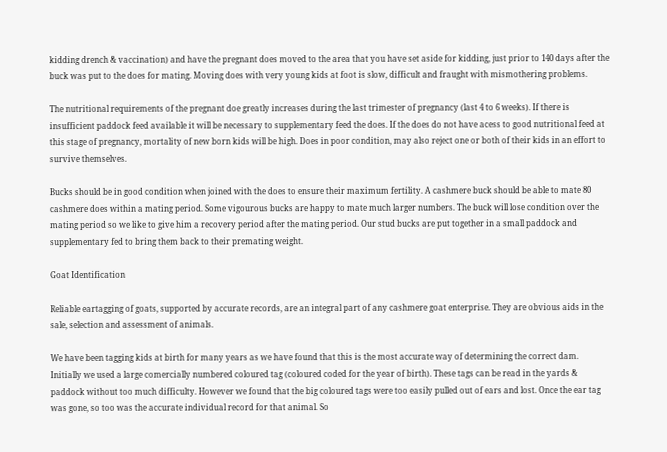kidding drench & vaccination) and have the pregnant does moved to the area that you have set aside for kidding, just prior to 140 days after the buck was put to the does for mating. Moving does with very young kids at foot is slow, difficult and fraught with mismothering problems.

The nutritional requirements of the pregnant doe greatly increases during the last trimester of pregnancy (last 4 to 6 weeks). If there is insufficient paddock feed available it will be necessary to supplementary feed the does. If the does do not have acess to good nutritional feed at this stage of pregnancy, mortality of new born kids will be high. Does in poor condition, may also reject one or both of their kids in an effort to survive themselves.

Bucks should be in good condition when joined with the does to ensure their maximum fertility. A cashmere buck should be able to mate 80 cashmere does within a mating period. Some vigourous bucks are happy to mate much larger numbers. The buck will lose condition over the mating period so we like to give him a recovery period after the mating period. Our stud bucks are put together in a small paddock and supplementary fed to bring them back to their premating weight.

Goat Identification

Reliable eartagging of goats, supported by accurate records, are an integral part of any cashmere goat enterprise. They are obvious aids in the sale, selection and assessment of animals.

We have been tagging kids at birth for many years as we have found that this is the most accurate way of determining the correct dam. Initially we used a large comercially numbered coloured tag (coloured coded for the year of birth). These tags can be read in the yards & paddock without too much difficulty. However we found that the big coloured tags were too easily pulled out of ears and lost. Once the ear tag was gone, so too was the accurate individual record for that animal. So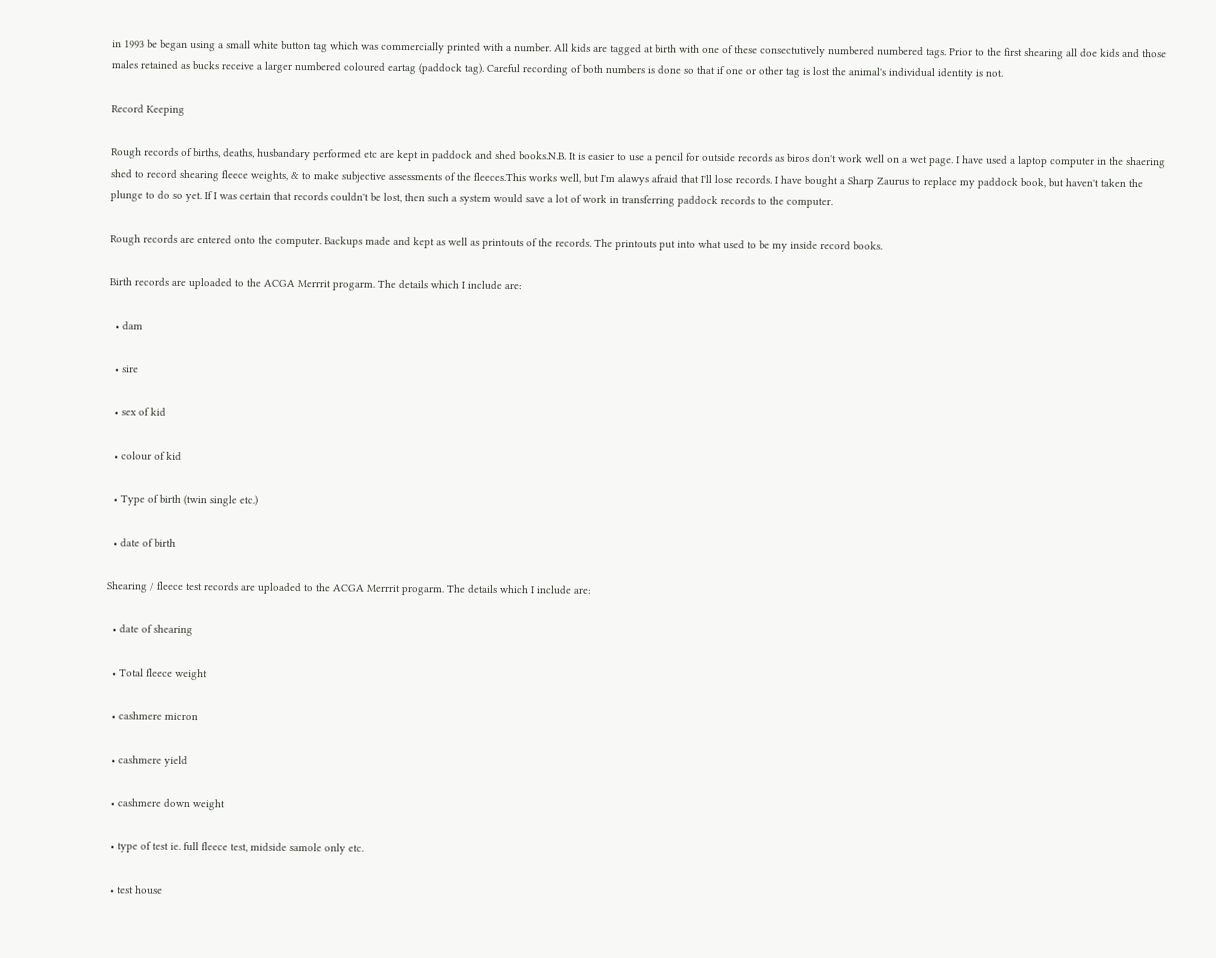in 1993 be began using a small white button tag which was commercially printed with a number. All kids are tagged at birth with one of these consectutively numbered numbered tags. Prior to the first shearing all doe kids and those males retained as bucks receive a larger numbered coloured eartag (paddock tag). Careful recording of both numbers is done so that if one or other tag is lost the animal's individual identity is not.

Record Keeping

Rough records of births, deaths, husbandary performed etc are kept in paddock and shed books.N.B. It is easier to use a pencil for outside records as biros don't work well on a wet page. I have used a laptop computer in the shaering shed to record shearing fleece weights, & to make subjective assessments of the fleeces.This works well, but I'm alawys afraid that I'll lose records. I have bought a Sharp Zaurus to replace my paddock book, but haven't taken the plunge to do so yet. If I was certain that records couldn't be lost, then such a system would save a lot of work in transferring paddock records to the computer.

Rough records are entered onto the computer. Backups made and kept as well as printouts of the records. The printouts put into what used to be my inside record books.

Birth records are uploaded to the ACGA Merrrit progarm. The details which I include are:

  • dam

  • sire

  • sex of kid

  • colour of kid

  • Type of birth (twin single etc.)

  • date of birth

Shearing / fleece test records are uploaded to the ACGA Merrrit progarm. The details which I include are:

  • date of shearing

  • Total fleece weight

  • cashmere micron

  • cashmere yield

  • cashmere down weight

  • type of test ie. full fleece test, midside samole only etc.

  • test house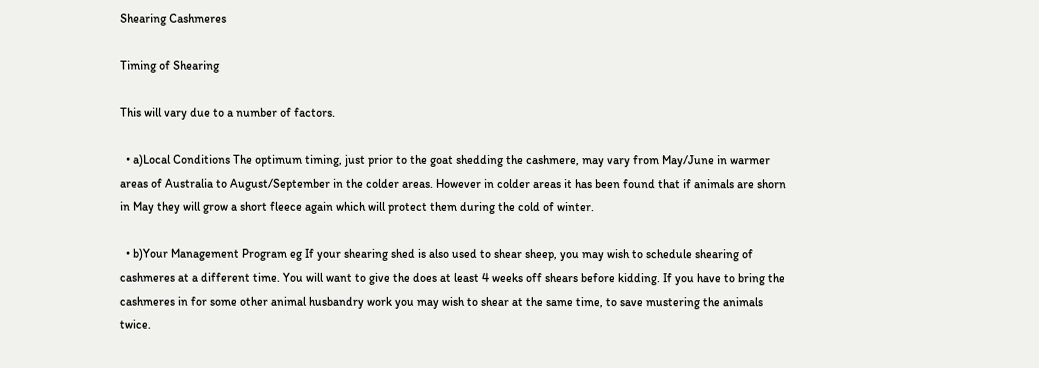Shearing Cashmeres

Timing of Shearing

This will vary due to a number of factors.

  • a)Local Conditions The optimum timing, just prior to the goat shedding the cashmere, may vary from May/June in warmer areas of Australia to August/September in the colder areas. However in colder areas it has been found that if animals are shorn in May they will grow a short fleece again which will protect them during the cold of winter.

  • b)Your Management Program eg If your shearing shed is also used to shear sheep, you may wish to schedule shearing of cashmeres at a different time. You will want to give the does at least 4 weeks off shears before kidding. If you have to bring the cashmeres in for some other animal husbandry work you may wish to shear at the same time, to save mustering the animals twice.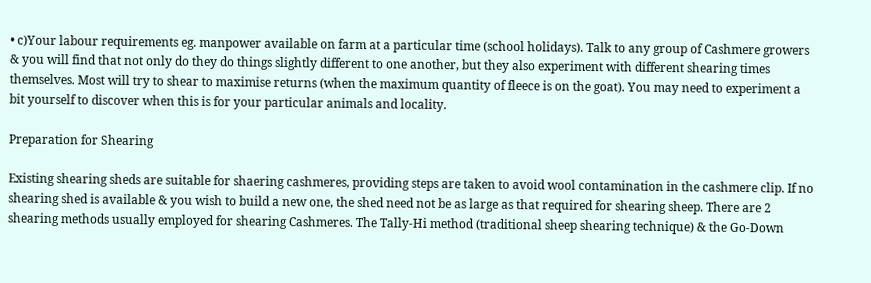• c)Your labour requirements eg. manpower available on farm at a particular time (school holidays). Talk to any group of Cashmere growers & you will find that not only do they do things slightly different to one another, but they also experiment with different shearing times themselves. Most will try to shear to maximise returns (when the maximum quantity of fleece is on the goat). You may need to experiment a bit yourself to discover when this is for your particular animals and locality.

Preparation for Shearing

Existing shearing sheds are suitable for shaering cashmeres, providing steps are taken to avoid wool contamination in the cashmere clip. If no shearing shed is available & you wish to build a new one, the shed need not be as large as that required for shearing sheep. There are 2 shearing methods usually employed for shearing Cashmeres. The Tally-Hi method (traditional sheep shearing technique) & the Go-Down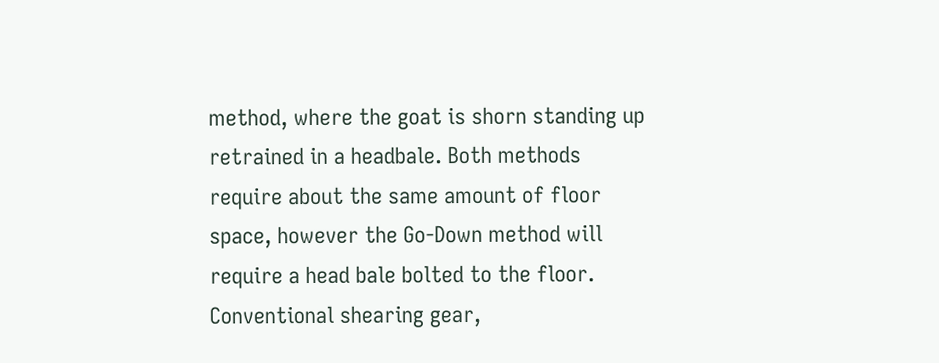method, where the goat is shorn standing up retrained in a headbale. Both methods require about the same amount of floor space, however the Go-Down method will require a head bale bolted to the floor. Conventional shearing gear,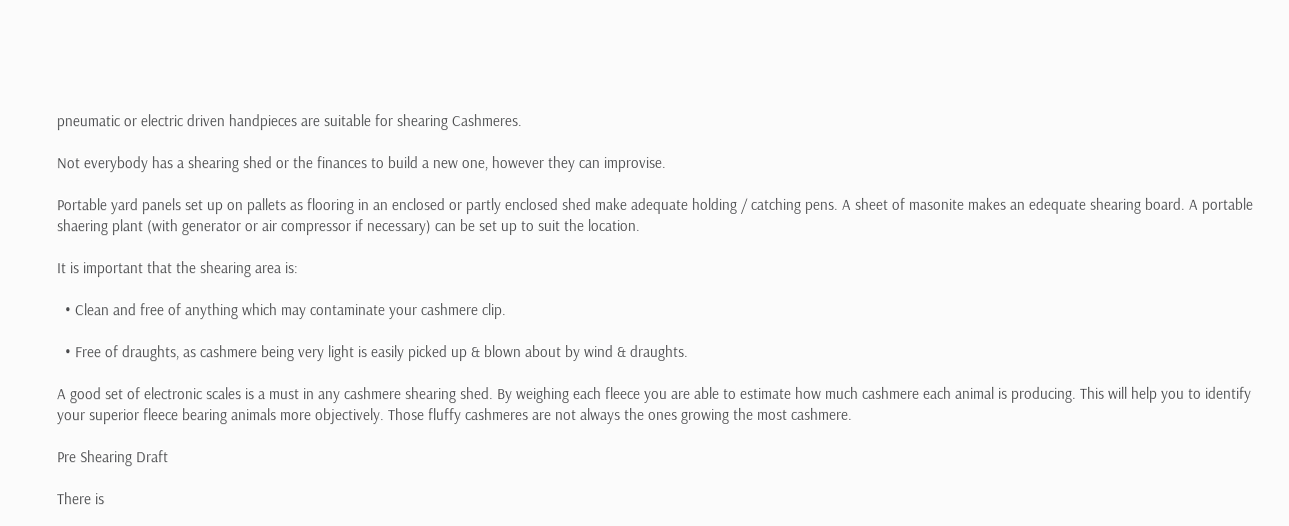pneumatic or electric driven handpieces are suitable for shearing Cashmeres.

Not everybody has a shearing shed or the finances to build a new one, however they can improvise.

Portable yard panels set up on pallets as flooring in an enclosed or partly enclosed shed make adequate holding / catching pens. A sheet of masonite makes an edequate shearing board. A portable shaering plant (with generator or air compressor if necessary) can be set up to suit the location.

It is important that the shearing area is:

  • Clean and free of anything which may contaminate your cashmere clip.

  • Free of draughts, as cashmere being very light is easily picked up & blown about by wind & draughts.

A good set of electronic scales is a must in any cashmere shearing shed. By weighing each fleece you are able to estimate how much cashmere each animal is producing. This will help you to identify your superior fleece bearing animals more objectively. Those fluffy cashmeres are not always the ones growing the most cashmere.

Pre Shearing Draft

There is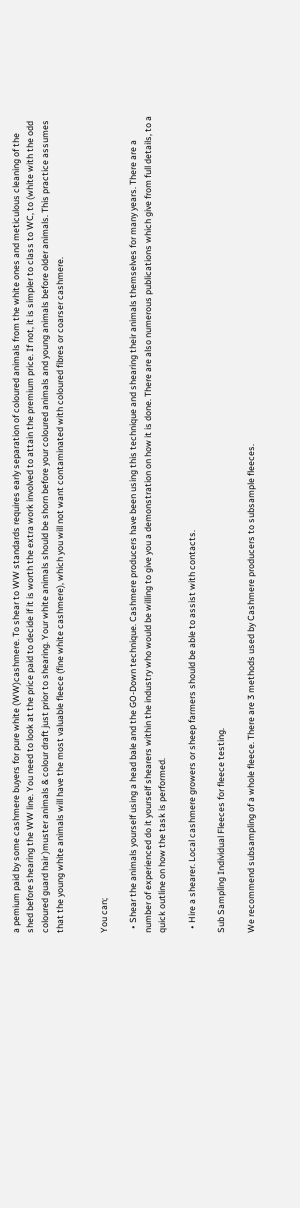a pemium paid by some cashmere buyers for pure white (WW)cashmere. To shear to WW standards requires early separation of coloured animals from the white ones and meticulous cleaning of the shed before shearing the WW line. You need to look at the price paid to decide if it is worth the extra work involved to attain the premium price. If not, it is simpler to class to WC, to (white with the odd coloured guard hair )muster animals & colour draft just prior to shearing. Your white animals should be shorn before your coloured animals and young animals before older animals. This practice assumes that the young white animals will have the most valuable fleece (fine white cashmere), which you will not want contaminated with coloured fibres or coarser cashmere.


You can;

  • Shear the animals yourself using a head bale and the GO-Down technique. Cashmere producers have been using this technique and shearing their animals themselves for many years. There are a number of experienced do it yourself shearers within the industry who would be willing to give you a demonstration on how it is done. There are also numerous publications which give from full details, to a quick outline on how the task is performed.

  • Hire a shearer. Local cashmere growers or sheep farmers should be able to assist with contacts.

Sub Sampling Individual Fleeces for fleece testing.

We recommend subsampling of a whole fleece. There are 3 methods used by Cashmere producers to subsample fleeces.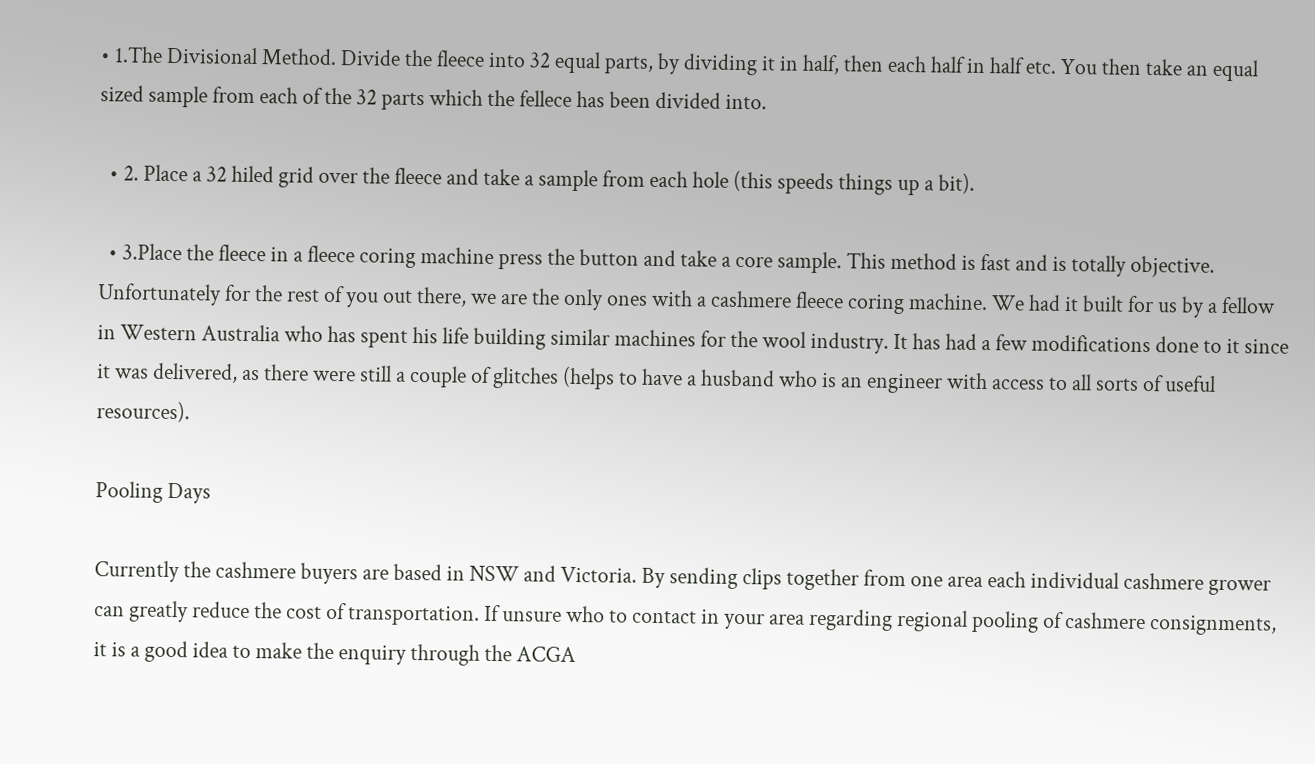• 1.The Divisional Method. Divide the fleece into 32 equal parts, by dividing it in half, then each half in half etc. You then take an equal sized sample from each of the 32 parts which the fellece has been divided into.

  • 2. Place a 32 hiled grid over the fleece and take a sample from each hole (this speeds things up a bit).

  • 3.Place the fleece in a fleece coring machine press the button and take a core sample. This method is fast and is totally objective. Unfortunately for the rest of you out there, we are the only ones with a cashmere fleece coring machine. We had it built for us by a fellow in Western Australia who has spent his life building similar machines for the wool industry. It has had a few modifications done to it since it was delivered, as there were still a couple of glitches (helps to have a husband who is an engineer with access to all sorts of useful resources).

Pooling Days

Currently the cashmere buyers are based in NSW and Victoria. By sending clips together from one area each individual cashmere grower can greatly reduce the cost of transportation. If unsure who to contact in your area regarding regional pooling of cashmere consignments, it is a good idea to make the enquiry through the ACGA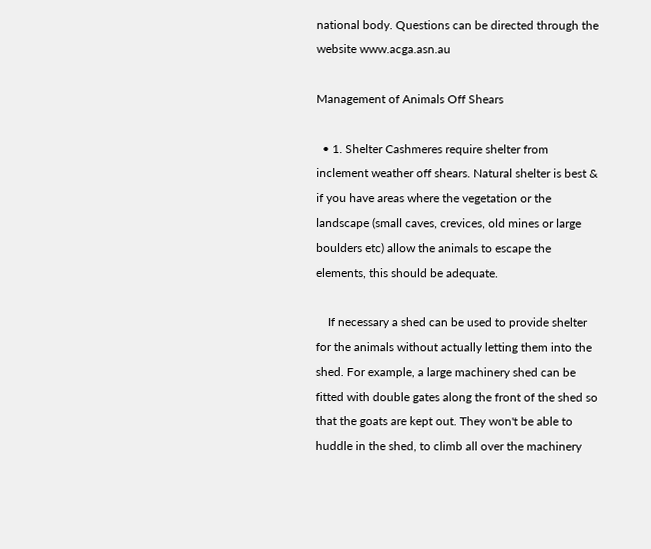national body. Questions can be directed through the website www.acga.asn.au

Management of Animals Off Shears

  • 1. Shelter Cashmeres require shelter from inclement weather off shears. Natural shelter is best & if you have areas where the vegetation or the landscape (small caves, crevices, old mines or large boulders etc) allow the animals to escape the elements, this should be adequate.

    If necessary a shed can be used to provide shelter for the animals without actually letting them into the shed. For example, a large machinery shed can be fitted with double gates along the front of the shed so that the goats are kept out. They won't be able to huddle in the shed, to climb all over the machinery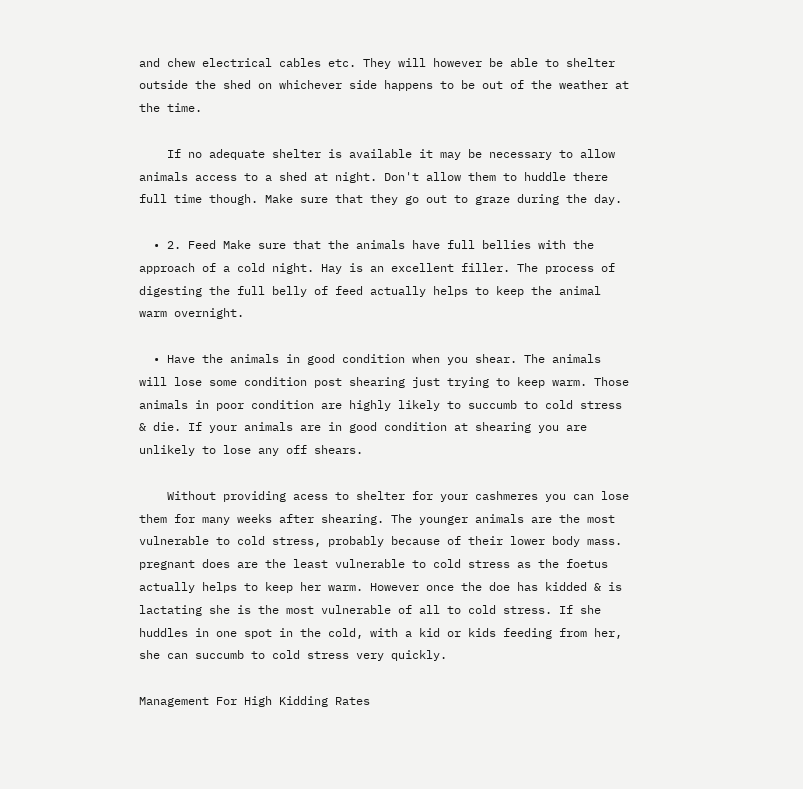and chew electrical cables etc. They will however be able to shelter outside the shed on whichever side happens to be out of the weather at the time.

    If no adequate shelter is available it may be necessary to allow animals access to a shed at night. Don't allow them to huddle there full time though. Make sure that they go out to graze during the day.

  • 2. Feed Make sure that the animals have full bellies with the approach of a cold night. Hay is an excellent filler. The process of digesting the full belly of feed actually helps to keep the animal warm overnight.

  • Have the animals in good condition when you shear. The animals will lose some condition post shearing just trying to keep warm. Those animals in poor condition are highly likely to succumb to cold stress & die. If your animals are in good condition at shearing you are unlikely to lose any off shears.

    Without providing acess to shelter for your cashmeres you can lose them for many weeks after shearing. The younger animals are the most vulnerable to cold stress, probably because of their lower body mass. pregnant does are the least vulnerable to cold stress as the foetus actually helps to keep her warm. However once the doe has kidded & is lactating she is the most vulnerable of all to cold stress. If she huddles in one spot in the cold, with a kid or kids feeding from her, she can succumb to cold stress very quickly.

Management For High Kidding Rates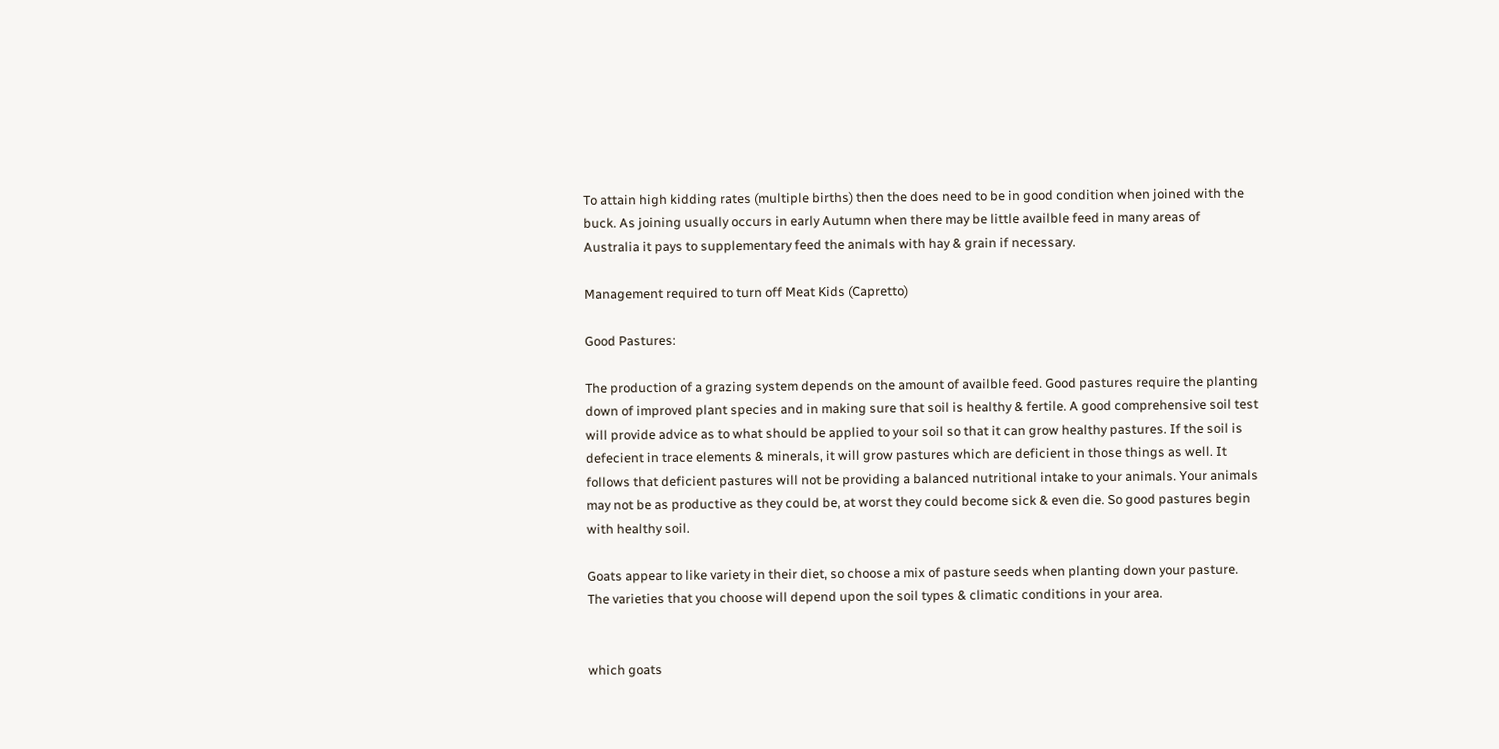To attain high kidding rates (multiple births) then the does need to be in good condition when joined with the buck. As joining usually occurs in early Autumn when there may be little availble feed in many areas of Australia it pays to supplementary feed the animals with hay & grain if necessary.

Management required to turn off Meat Kids (Capretto)

Good Pastures:

The production of a grazing system depends on the amount of availble feed. Good pastures require the planting down of improved plant species and in making sure that soil is healthy & fertile. A good comprehensive soil test will provide advice as to what should be applied to your soil so that it can grow healthy pastures. If the soil is defecient in trace elements & minerals, it will grow pastures which are deficient in those things as well. It follows that deficient pastures will not be providing a balanced nutritional intake to your animals. Your animals may not be as productive as they could be, at worst they could become sick & even die. So good pastures begin with healthy soil.

Goats appear to like variety in their diet, so choose a mix of pasture seeds when planting down your pasture. The varieties that you choose will depend upon the soil types & climatic conditions in your area.


which goats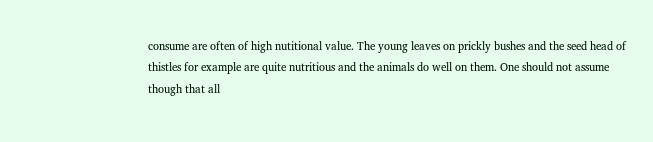consume are often of high nutitional value. The young leaves on prickly bushes and the seed head of thistles for example are quite nutritious and the animals do well on them. One should not assume though that all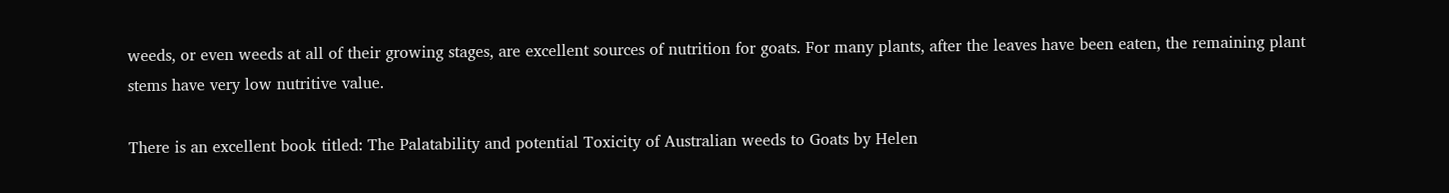weeds, or even weeds at all of their growing stages, are excellent sources of nutrition for goats. For many plants, after the leaves have been eaten, the remaining plant stems have very low nutritive value.

There is an excellent book titled: The Palatability and potential Toxicity of Australian weeds to Goats by Helen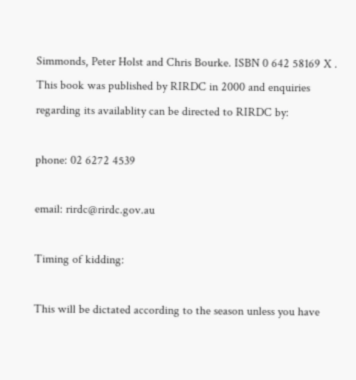Simmonds, Peter Holst and Chris Bourke. ISBN 0 642 58169 X . This book was published by RIRDC in 2000 and enquiries regarding its availablity can be directed to RIRDC by:

phone: 02 6272 4539

email: rirdc@rirdc.gov.au

Timing of kidding:

This will be dictated according to the season unless you have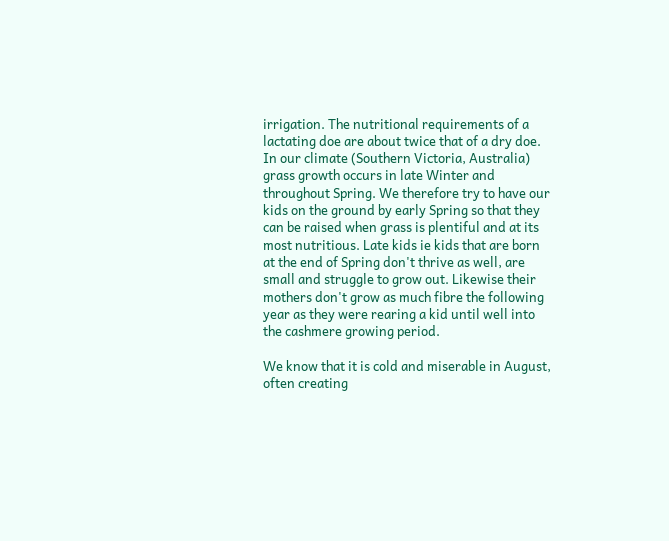irrigation. The nutritional requirements of a lactating doe are about twice that of a dry doe. In our climate (Southern Victoria, Australia) grass growth occurs in late Winter and throughout Spring. We therefore try to have our kids on the ground by early Spring so that they can be raised when grass is plentiful and at its most nutritious. Late kids ie kids that are born at the end of Spring don't thrive as well, are small and struggle to grow out. Likewise their mothers don't grow as much fibre the following year as they were rearing a kid until well into the cashmere growing period.

We know that it is cold and miserable in August, often creating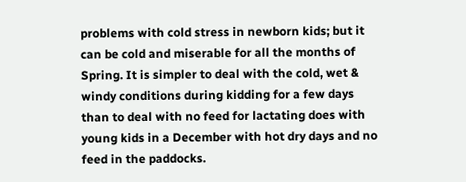problems with cold stress in newborn kids; but it can be cold and miserable for all the months of Spring. It is simpler to deal with the cold, wet & windy conditions during kidding for a few days than to deal with no feed for lactating does with young kids in a December with hot dry days and no feed in the paddocks.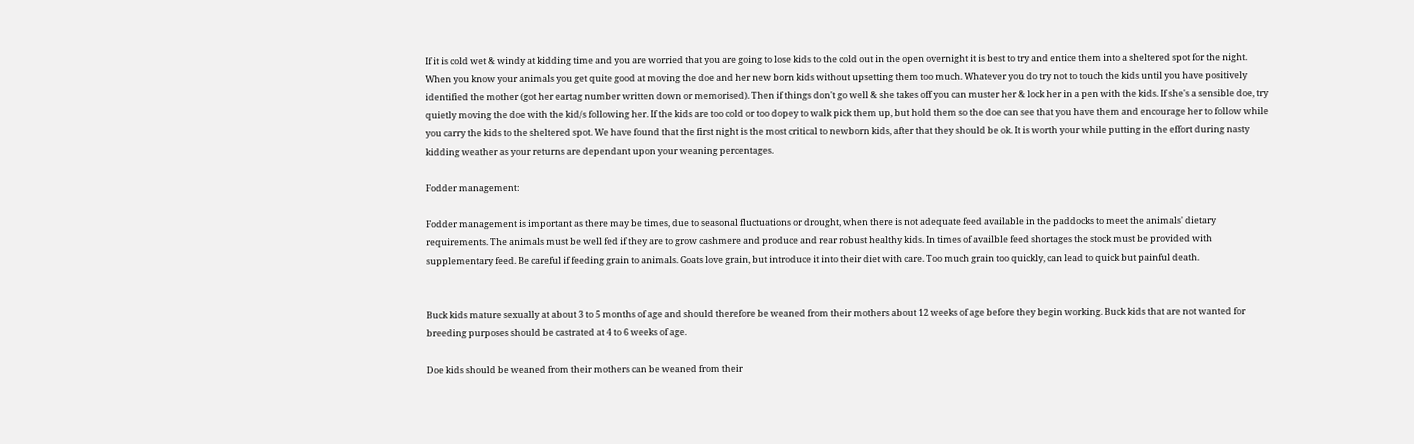If it is cold wet & windy at kidding time and you are worried that you are going to lose kids to the cold out in the open overnight it is best to try and entice them into a sheltered spot for the night. When you know your animals you get quite good at moving the doe and her new born kids without upsetting them too much. Whatever you do try not to touch the kids until you have positively identified the mother (got her eartag number written down or memorised). Then if things don't go well & she takes off you can muster her & lock her in a pen with the kids. If she's a sensible doe, try quietly moving the doe with the kid/s following her. If the kids are too cold or too dopey to walk pick them up, but hold them so the doe can see that you have them and encourage her to follow while you carry the kids to the sheltered spot. We have found that the first night is the most critical to newborn kids, after that they should be ok. It is worth your while putting in the effort during nasty kidding weather as your returns are dependant upon your weaning percentages.

Fodder management:

Fodder management is important as there may be times, due to seasonal fluctuations or drought, when there is not adequate feed available in the paddocks to meet the animals' dietary requirements. The animals must be well fed if they are to grow cashmere and produce and rear robust healthy kids. In times of availble feed shortages the stock must be provided with supplementary feed. Be careful if feeding grain to animals. Goats love grain, but introduce it into their diet with care. Too much grain too quickly, can lead to quick but painful death.


Buck kids mature sexually at about 3 to 5 months of age and should therefore be weaned from their mothers about 12 weeks of age before they begin working. Buck kids that are not wanted for breeding purposes should be castrated at 4 to 6 weeks of age.

Doe kids should be weaned from their mothers can be weaned from their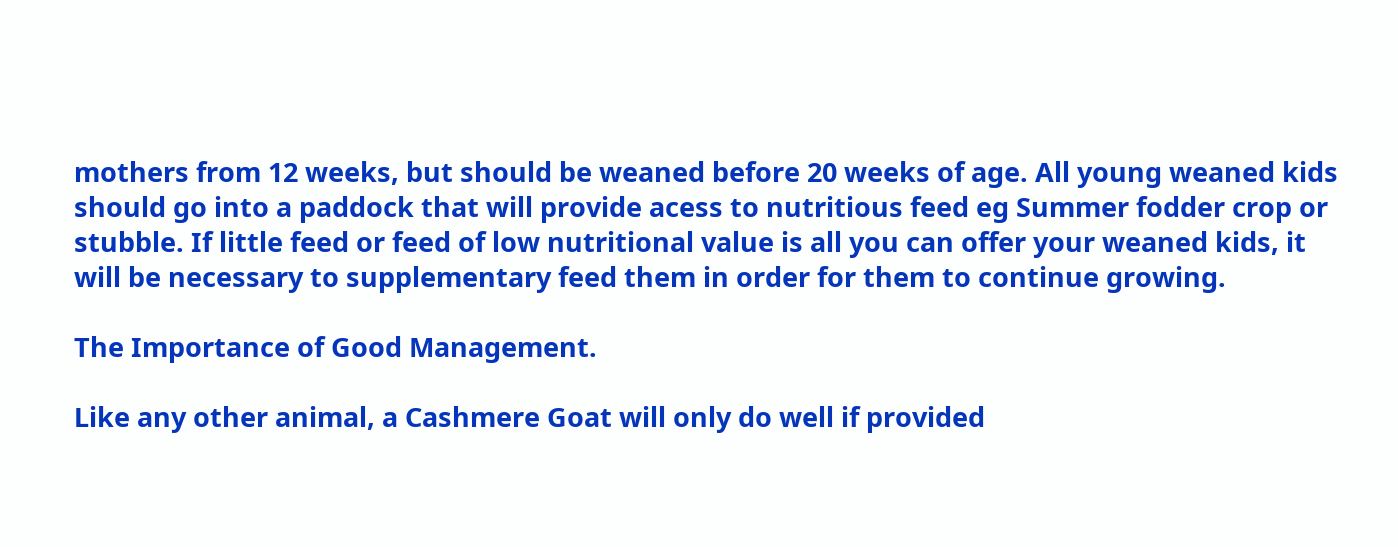mothers from 12 weeks, but should be weaned before 20 weeks of age. All young weaned kids should go into a paddock that will provide acess to nutritious feed eg Summer fodder crop or stubble. If little feed or feed of low nutritional value is all you can offer your weaned kids, it will be necessary to supplementary feed them in order for them to continue growing.

The Importance of Good Management.

Like any other animal, a Cashmere Goat will only do well if provided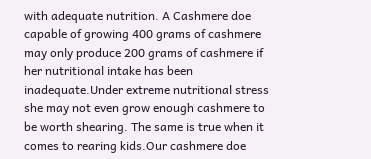with adequate nutrition. A Cashmere doe capable of growing 400 grams of cashmere may only produce 200 grams of cashmere if her nutritional intake has been inadequate.Under extreme nutritional stress she may not even grow enough cashmere to be worth shearing. The same is true when it comes to rearing kids.Our cashmere doe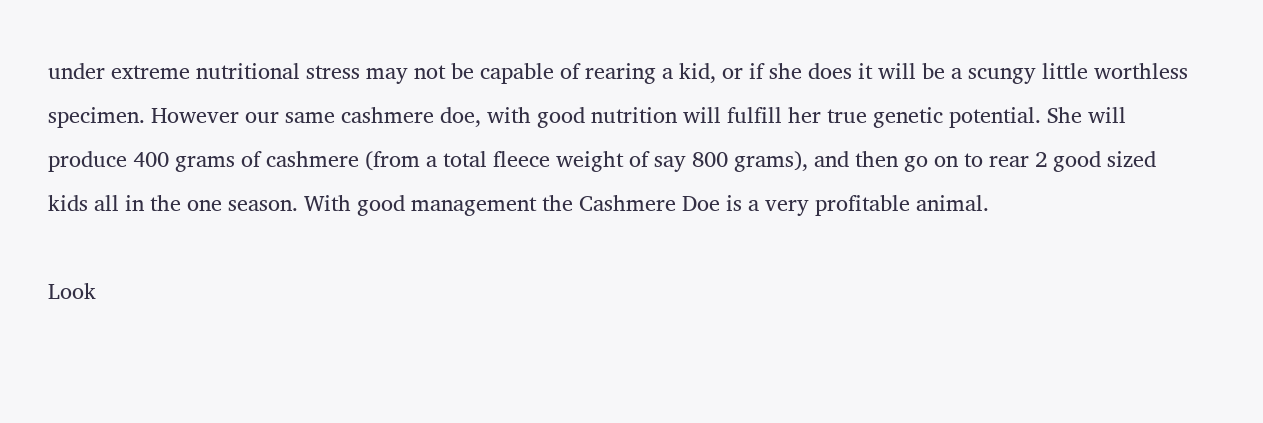under extreme nutritional stress may not be capable of rearing a kid, or if she does it will be a scungy little worthless specimen. However our same cashmere doe, with good nutrition will fulfill her true genetic potential. She will produce 400 grams of cashmere (from a total fleece weight of say 800 grams), and then go on to rear 2 good sized kids all in the one season. With good management the Cashmere Doe is a very profitable animal.

Look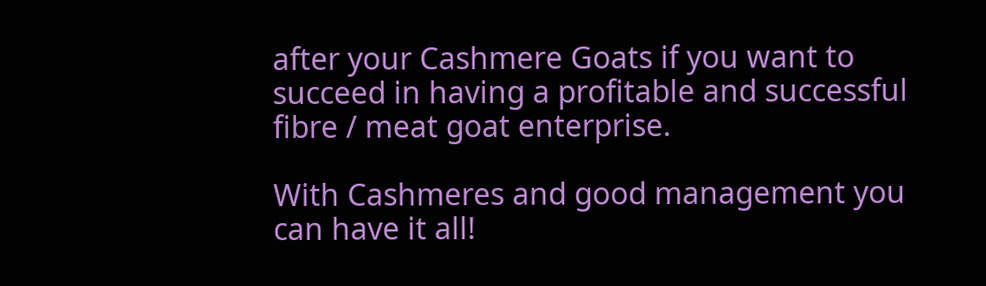after your Cashmere Goats if you want to succeed in having a profitable and successful fibre / meat goat enterprise.

With Cashmeres and good management you can have it all!